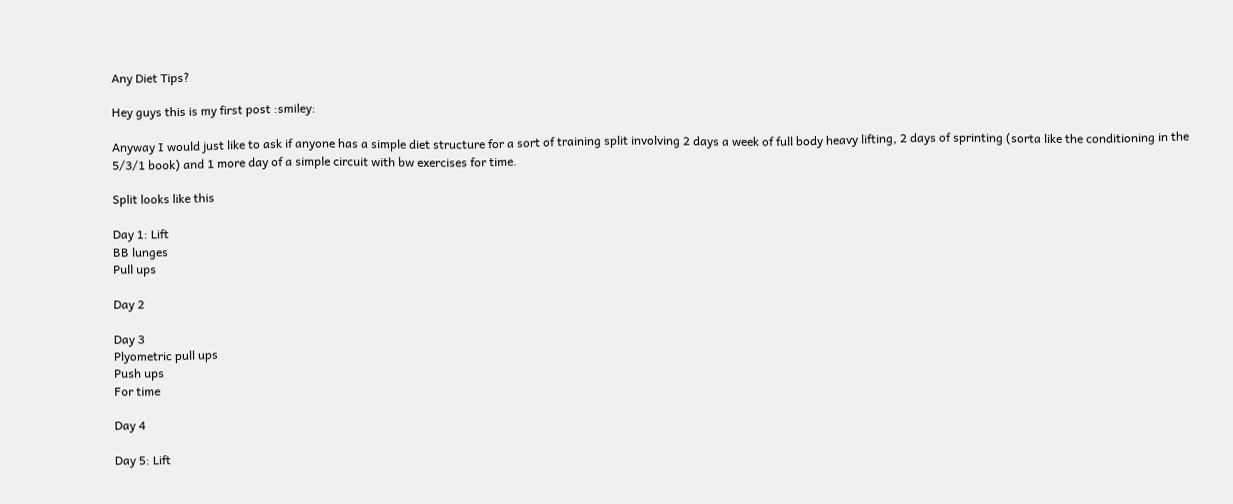Any Diet Tips?

Hey guys this is my first post :smiley:

Anyway I would just like to ask if anyone has a simple diet structure for a sort of training split involving 2 days a week of full body heavy lifting, 2 days of sprinting (sorta like the conditioning in the 5/3/1 book) and 1 more day of a simple circuit with bw exercises for time.

Split looks like this

Day 1: Lift
BB lunges
Pull ups

Day 2

Day 3
Plyometric pull ups
Push ups
For time

Day 4

Day 5: Lift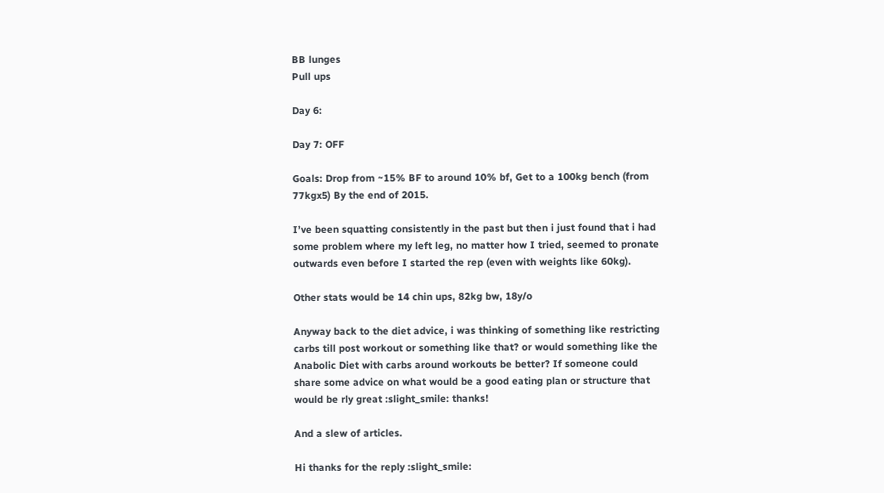BB lunges
Pull ups

Day 6:

Day 7: OFF

Goals: Drop from ~15% BF to around 10% bf, Get to a 100kg bench (from 77kgx5) By the end of 2015.

I’ve been squatting consistently in the past but then i just found that i had some problem where my left leg, no matter how I tried, seemed to pronate outwards even before I started the rep (even with weights like 60kg).

Other stats would be 14 chin ups, 82kg bw, 18y/o

Anyway back to the diet advice, i was thinking of something like restricting carbs till post workout or something like that? or would something like the Anabolic Diet with carbs around workouts be better? If someone could share some advice on what would be a good eating plan or structure that would be rly great :slight_smile: thanks!

And a slew of articles.

Hi thanks for the reply :slight_smile: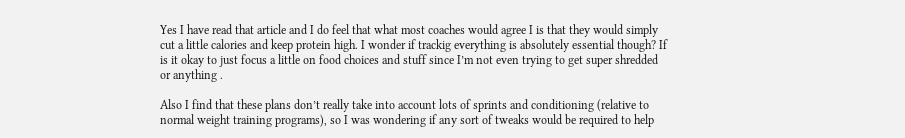Yes I have read that article and I do feel that what most coaches would agree I is that they would simply cut a little calories and keep protein high. I wonder if trackig everything is absolutely essential though? If is it okay to just focus a little on food choices and stuff since I’m not even trying to get super shredded or anything .

Also I find that these plans don’t really take into account lots of sprints and conditioning (relative to normal weight training programs), so I was wondering if any sort of tweaks would be required to help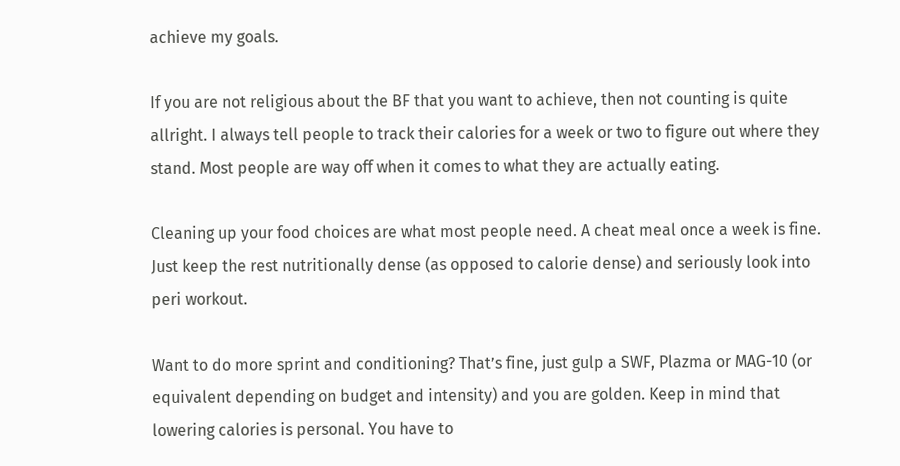achieve my goals.

If you are not religious about the BF that you want to achieve, then not counting is quite allright. I always tell people to track their calories for a week or two to figure out where they stand. Most people are way off when it comes to what they are actually eating.

Cleaning up your food choices are what most people need. A cheat meal once a week is fine. Just keep the rest nutritionally dense (as opposed to calorie dense) and seriously look into peri workout.

Want to do more sprint and conditioning? That’s fine, just gulp a SWF, Plazma or MAG-10 (or equivalent depending on budget and intensity) and you are golden. Keep in mind that lowering calories is personal. You have to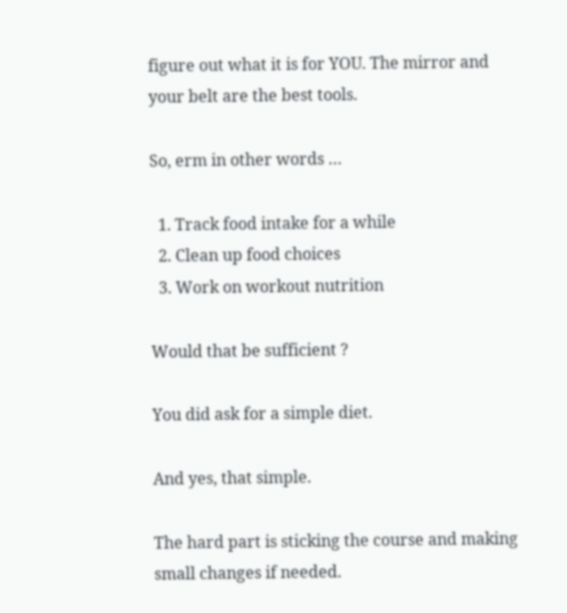figure out what it is for YOU. The mirror and your belt are the best tools.

So, erm in other words …

  1. Track food intake for a while
  2. Clean up food choices
  3. Work on workout nutrition

Would that be sufficient ?

You did ask for a simple diet.

And yes, that simple.

The hard part is sticking the course and making small changes if needed.